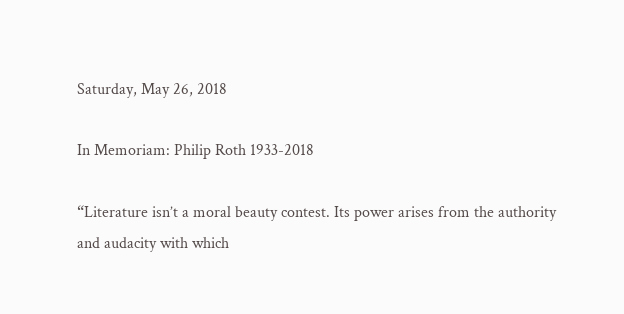Saturday, May 26, 2018

In Memoriam: Philip Roth 1933-2018

“Literature isn’t a moral beauty contest. Its power arises from the authority and audacity with which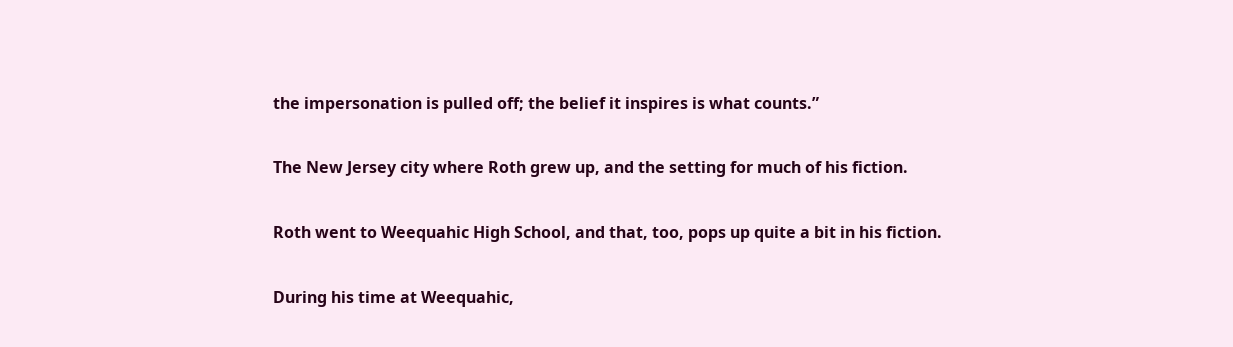the impersonation is pulled off; the belief it inspires is what counts.”

The New Jersey city where Roth grew up, and the setting for much of his fiction.

Roth went to Weequahic High School, and that, too, pops up quite a bit in his fiction.

During his time at Weequahic,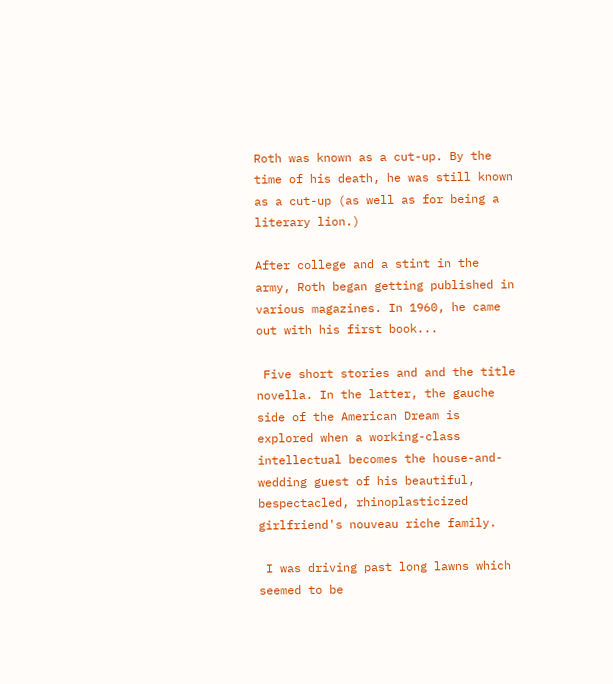Roth was known as a cut-up. By the time of his death, he was still known as a cut-up (as well as for being a literary lion.)

After college and a stint in the army, Roth began getting published in various magazines. In 1960, he came out with his first book...

 Five short stories and and the title novella. In the latter, the gauche side of the American Dream is explored when a working-class intellectual becomes the house-and-wedding guest of his beautiful, bespectacled, rhinoplasticized girlfriend's nouveau riche family.

 I was driving past long lawns which seemed to be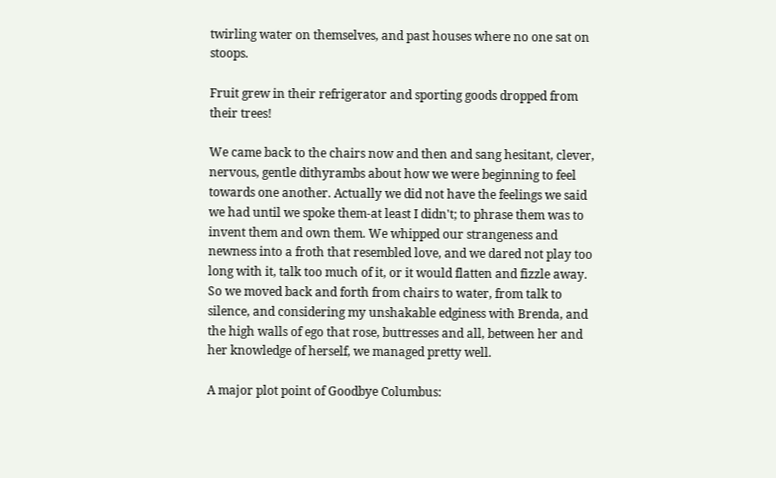twirling water on themselves, and past houses where no one sat on stoops.

Fruit grew in their refrigerator and sporting goods dropped from their trees!

We came back to the chairs now and then and sang hesitant, clever, nervous, gentle dithyrambs about how we were beginning to feel towards one another. Actually we did not have the feelings we said we had until we spoke them-at least I didn't; to phrase them was to invent them and own them. We whipped our strangeness and newness into a froth that resembled love, and we dared not play too long with it, talk too much of it, or it would flatten and fizzle away. So we moved back and forth from chairs to water, from talk to silence, and considering my unshakable edginess with Brenda, and the high walls of ego that rose, buttresses and all, between her and her knowledge of herself, we managed pretty well.

A major plot point of Goodbye Columbus: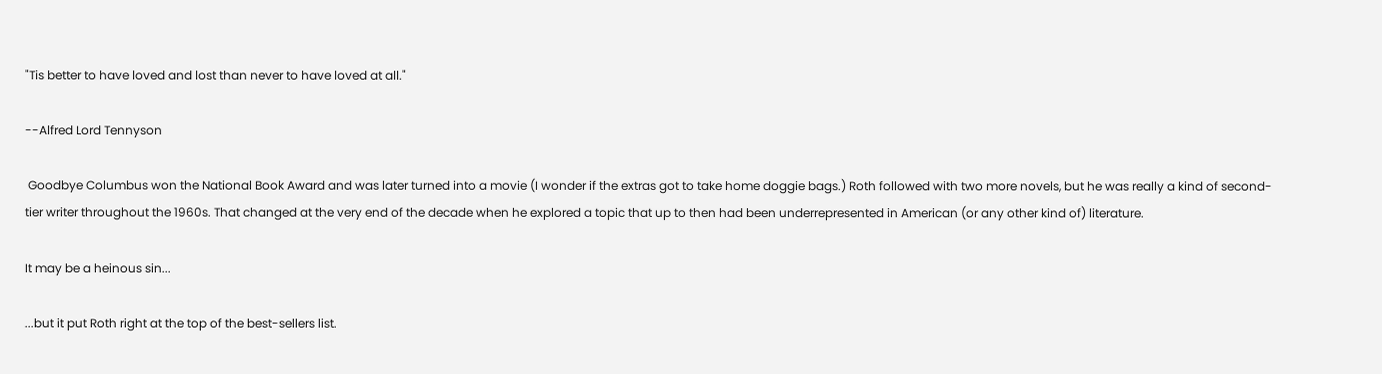"Tis better to have loved and lost than never to have loved at all."

--Alfred Lord Tennyson

 Goodbye Columbus won the National Book Award and was later turned into a movie (I wonder if the extras got to take home doggie bags.) Roth followed with two more novels, but he was really a kind of second-tier writer throughout the 1960s. That changed at the very end of the decade when he explored a topic that up to then had been underrepresented in American (or any other kind of) literature.

It may be a heinous sin...

...but it put Roth right at the top of the best-sellers list.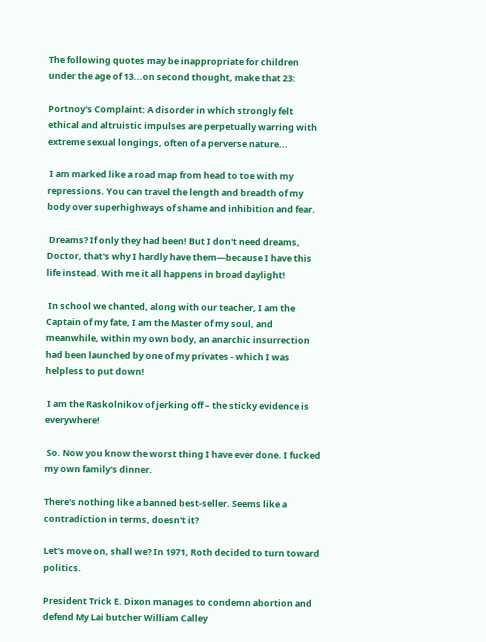The following quotes may be inappropriate for children under the age of 13...on second thought, make that 23:

Portnoy's Complaint: A disorder in which strongly felt ethical and altruistic impulses are perpetually warring with extreme sexual longings, often of a perverse nature...

 I am marked like a road map from head to toe with my repressions. You can travel the length and breadth of my body over superhighways of shame and inhibition and fear.

 Dreams? If only they had been! But I don't need dreams, Doctor, that's why I hardly have them—because I have this life instead. With me it all happens in broad daylight!

 In school we chanted, along with our teacher, I am the Captain of my fate, I am the Master of my soul, and meanwhile, within my own body, an anarchic insurrection had been launched by one of my privates - which I was helpless to put down!

 I am the Raskolnikov of jerking off – the sticky evidence is everywhere!

 So. Now you know the worst thing I have ever done. I fucked my own family's dinner.

There's nothing like a banned best-seller. Seems like a contradiction in terms, doesn't it?

Let's move on, shall we? In 1971, Roth decided to turn toward politics.

President Trick E. Dixon manages to condemn abortion and defend My Lai butcher William Calley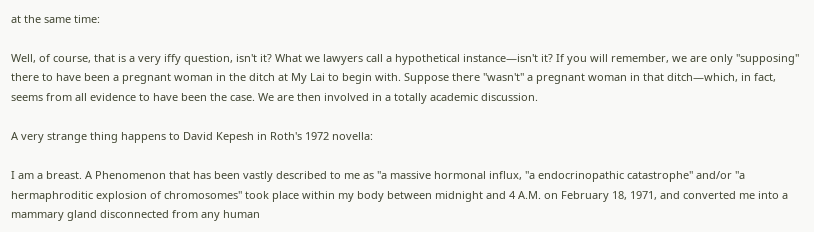at the same time:

Well, of course, that is a very iffy question, isn't it? What we lawyers call a hypothetical instance—isn't it? If you will remember, we are only "supposing" there to have been a pregnant woman in the ditch at My Lai to begin with. Suppose there "wasn't" a pregnant woman in that ditch—which, in fact, seems from all evidence to have been the case. We are then involved in a totally academic discussion.

A very strange thing happens to David Kepesh in Roth's 1972 novella:

I am a breast. A Phenomenon that has been vastly described to me as "a massive hormonal influx, "a endocrinopathic catastrophe" and/or "a hermaphroditic explosion of chromosomes" took place within my body between midnight and 4 A.M. on February 18, 1971, and converted me into a mammary gland disconnected from any human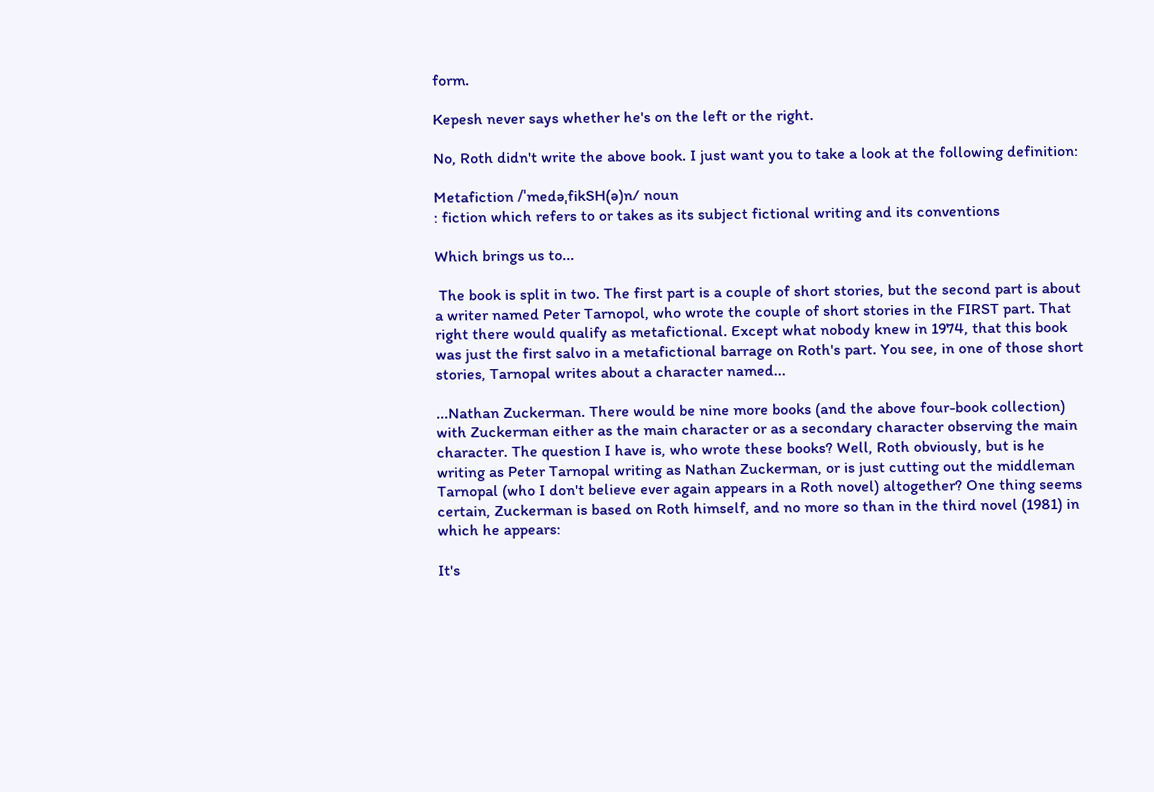form.

Kepesh never says whether he's on the left or the right.

No, Roth didn't write the above book. I just want you to take a look at the following definition:

Metafiction /ˈmedəˌfikSH(ə)n/ noun
: fiction which refers to or takes as its subject fictional writing and its conventions

Which brings us to...

 The book is split in two. The first part is a couple of short stories, but the second part is about a writer named Peter Tarnopol, who wrote the couple of short stories in the FIRST part. That right there would qualify as metafictional. Except what nobody knew in 1974, that this book was just the first salvo in a metafictional barrage on Roth's part. You see, in one of those short stories, Tarnopal writes about a character named...

...Nathan Zuckerman. There would be nine more books (and the above four-book collection) with Zuckerman either as the main character or as a secondary character observing the main character. The question I have is, who wrote these books? Well, Roth obviously, but is he writing as Peter Tarnopal writing as Nathan Zuckerman, or is just cutting out the middleman Tarnopal (who I don't believe ever again appears in a Roth novel) altogether? One thing seems certain, Zuckerman is based on Roth himself, and no more so than in the third novel (1981) in which he appears:

It's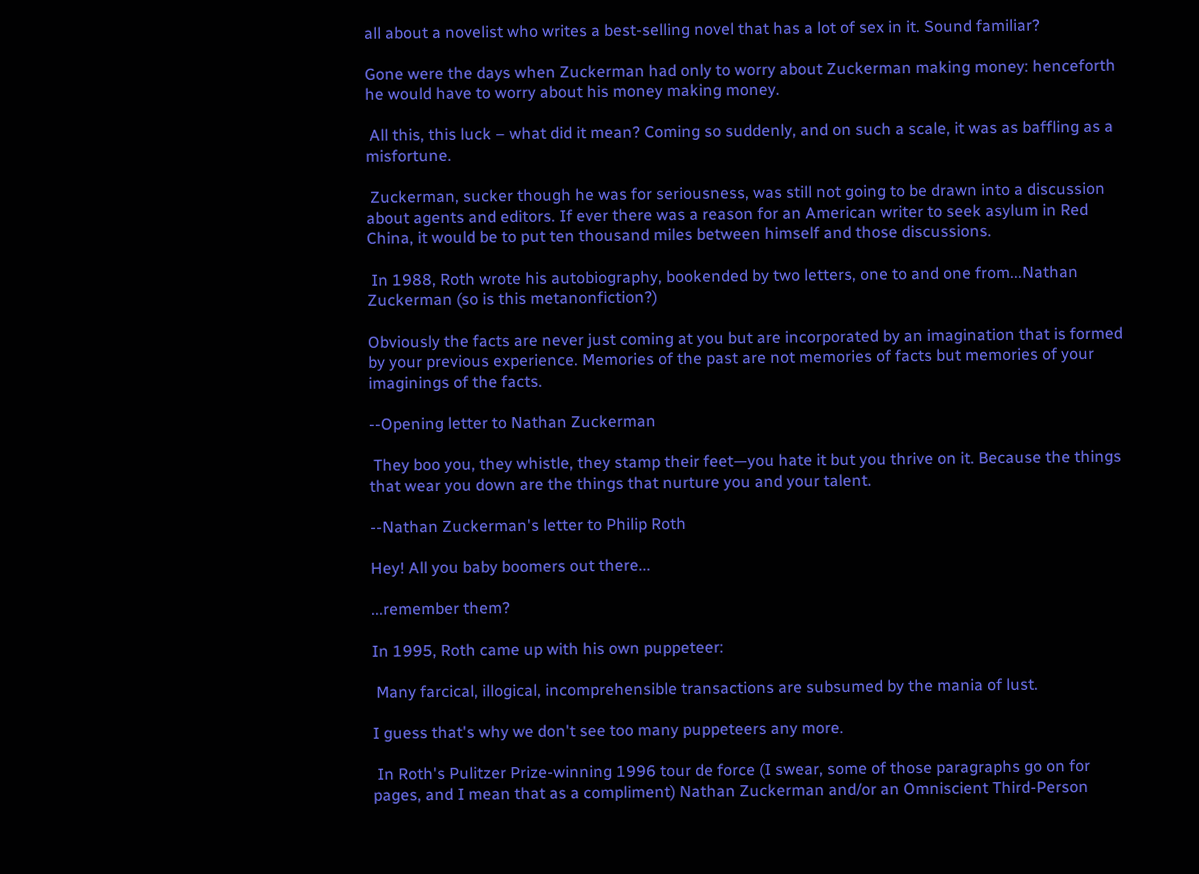all about a novelist who writes a best-selling novel that has a lot of sex in it. Sound familiar?

Gone were the days when Zuckerman had only to worry about Zuckerman making money: henceforth he would have to worry about his money making money.

 All this, this luck – what did it mean? Coming so suddenly, and on such a scale, it was as baffling as a misfortune.

 Zuckerman, sucker though he was for seriousness, was still not going to be drawn into a discussion about agents and editors. If ever there was a reason for an American writer to seek asylum in Red China, it would be to put ten thousand miles between himself and those discussions.

 In 1988, Roth wrote his autobiography, bookended by two letters, one to and one from...Nathan Zuckerman (so is this metanonfiction?)

Obviously the facts are never just coming at you but are incorporated by an imagination that is formed by your previous experience. Memories of the past are not memories of facts but memories of your imaginings of the facts.

--Opening letter to Nathan Zuckerman

 They boo you, they whistle, they stamp their feet—you hate it but you thrive on it. Because the things that wear you down are the things that nurture you and your talent.

--Nathan Zuckerman's letter to Philip Roth

Hey! All you baby boomers out there...

...remember them?

In 1995, Roth came up with his own puppeteer:

 Many farcical, illogical, incomprehensible transactions are subsumed by the mania of lust.

I guess that's why we don't see too many puppeteers any more.

 In Roth's Pulitzer Prize-winning 1996 tour de force (I swear, some of those paragraphs go on for pages, and I mean that as a compliment) Nathan Zuckerman and/or an Omniscient Third-Person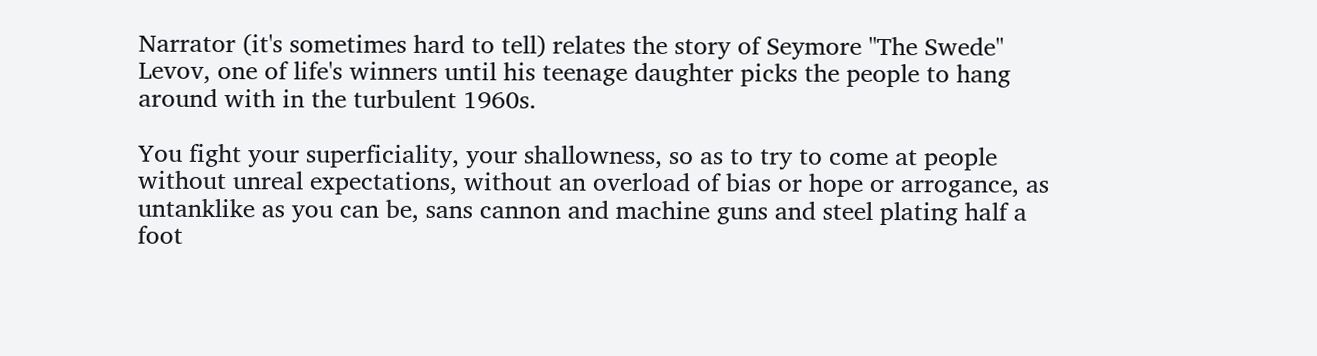Narrator (it's sometimes hard to tell) relates the story of Seymore "The Swede" Levov, one of life's winners until his teenage daughter picks the people to hang around with in the turbulent 1960s.

You fight your superficiality, your shallowness, so as to try to come at people without unreal expectations, without an overload of bias or hope or arrogance, as untanklike as you can be, sans cannon and machine guns and steel plating half a foot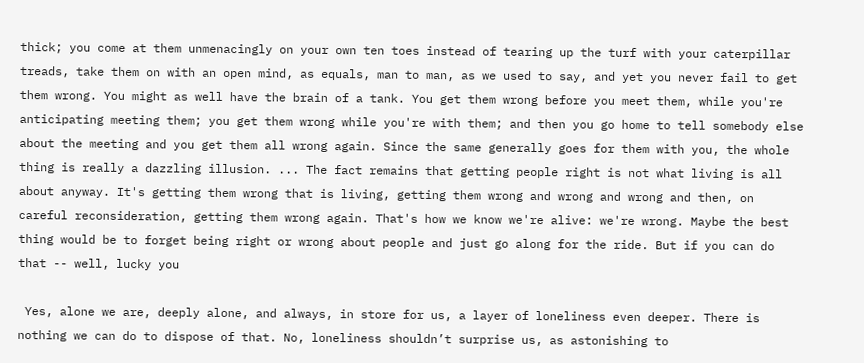thick; you come at them unmenacingly on your own ten toes instead of tearing up the turf with your caterpillar treads, take them on with an open mind, as equals, man to man, as we used to say, and yet you never fail to get them wrong. You might as well have the brain of a tank. You get them wrong before you meet them, while you're anticipating meeting them; you get them wrong while you're with them; and then you go home to tell somebody else about the meeting and you get them all wrong again. Since the same generally goes for them with you, the whole thing is really a dazzling illusion. ... The fact remains that getting people right is not what living is all about anyway. It's getting them wrong that is living, getting them wrong and wrong and wrong and then, on careful reconsideration, getting them wrong again. That's how we know we're alive: we're wrong. Maybe the best thing would be to forget being right or wrong about people and just go along for the ride. But if you can do that -- well, lucky you

 Yes, alone we are, deeply alone, and always, in store for us, a layer of loneliness even deeper. There is nothing we can do to dispose of that. No, loneliness shouldn’t surprise us, as astonishing to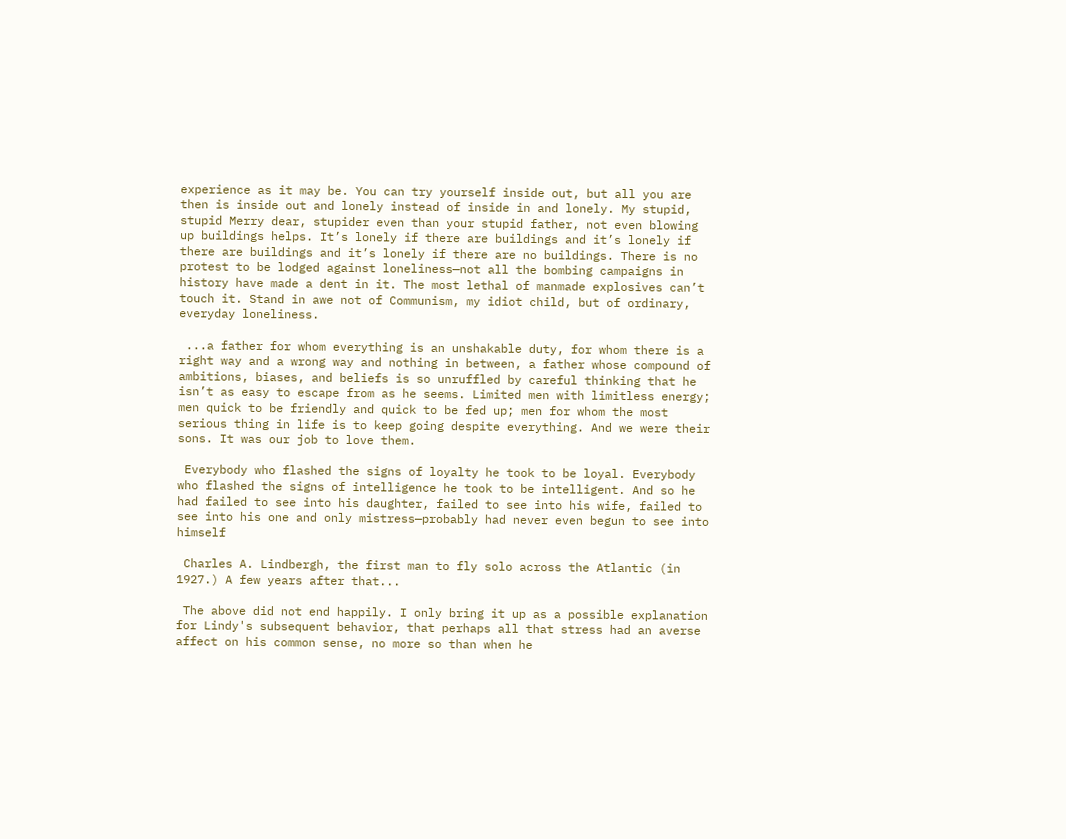experience as it may be. You can try yourself inside out, but all you are then is inside out and lonely instead of inside in and lonely. My stupid, stupid Merry dear, stupider even than your stupid father, not even blowing up buildings helps. It’s lonely if there are buildings and it’s lonely if there are buildings and it’s lonely if there are no buildings. There is no protest to be lodged against loneliness⎯not all the bombing campaigns in history have made a dent in it. The most lethal of manmade explosives can’t touch it. Stand in awe not of Communism, my idiot child, but of ordinary, everyday loneliness.

 ...a father for whom everything is an unshakable duty, for whom there is a right way and a wrong way and nothing in between, a father whose compound of ambitions, biases, and beliefs is so unruffled by careful thinking that he isn’t as easy to escape from as he seems. Limited men with limitless energy; men quick to be friendly and quick to be fed up; men for whom the most serious thing in life is to keep going despite everything. And we were their sons. It was our job to love them.

 Everybody who flashed the signs of loyalty he took to be loyal. Everybody who flashed the signs of intelligence he took to be intelligent. And so he had failed to see into his daughter, failed to see into his wife, failed to see into his one and only mistress—probably had never even begun to see into himself

 Charles A. Lindbergh, the first man to fly solo across the Atlantic (in 1927.) A few years after that...

 The above did not end happily. I only bring it up as a possible explanation for Lindy's subsequent behavior, that perhaps all that stress had an averse affect on his common sense, no more so than when he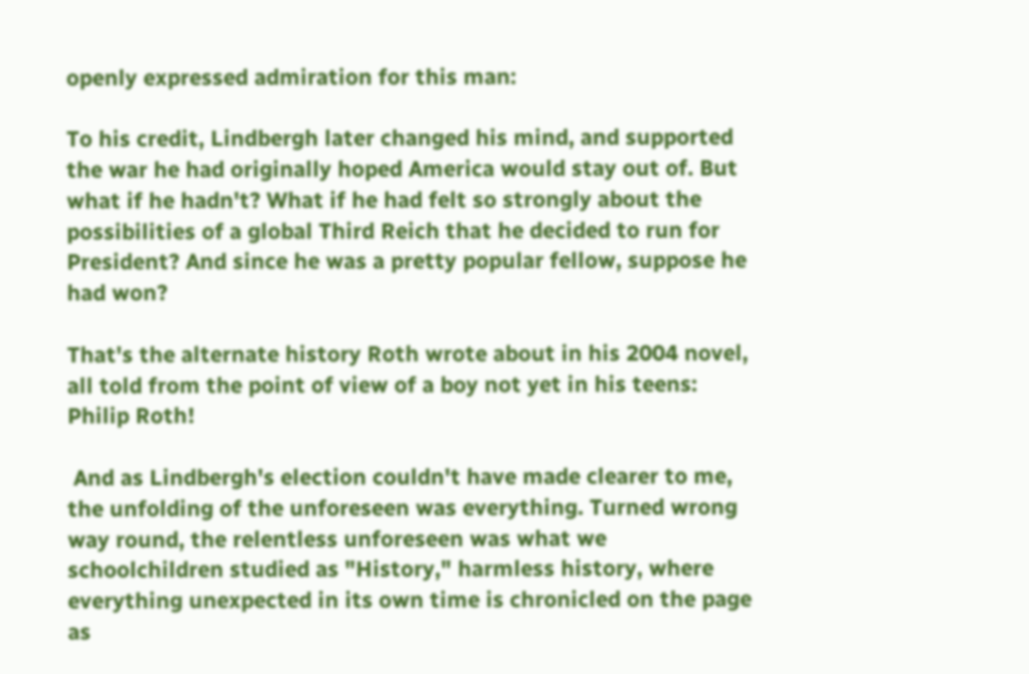openly expressed admiration for this man:

To his credit, Lindbergh later changed his mind, and supported the war he had originally hoped America would stay out of. But what if he hadn't? What if he had felt so strongly about the possibilities of a global Third Reich that he decided to run for President? And since he was a pretty popular fellow, suppose he had won?

That's the alternate history Roth wrote about in his 2004 novel, all told from the point of view of a boy not yet in his teens: Philip Roth!

 And as Lindbergh's election couldn't have made clearer to me, the unfolding of the unforeseen was everything. Turned wrong way round, the relentless unforeseen was what we schoolchildren studied as "History," harmless history, where everything unexpected in its own time is chronicled on the page as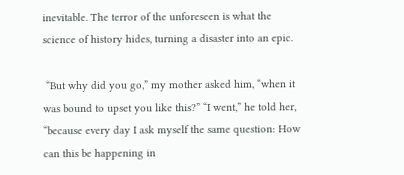inevitable. The terror of the unforeseen is what the science of history hides, turning a disaster into an epic.

 “But why did you go,” my mother asked him, “when it was bound to upset you like this?” “I went,” he told her, “because every day I ask myself the same question: How can this be happening in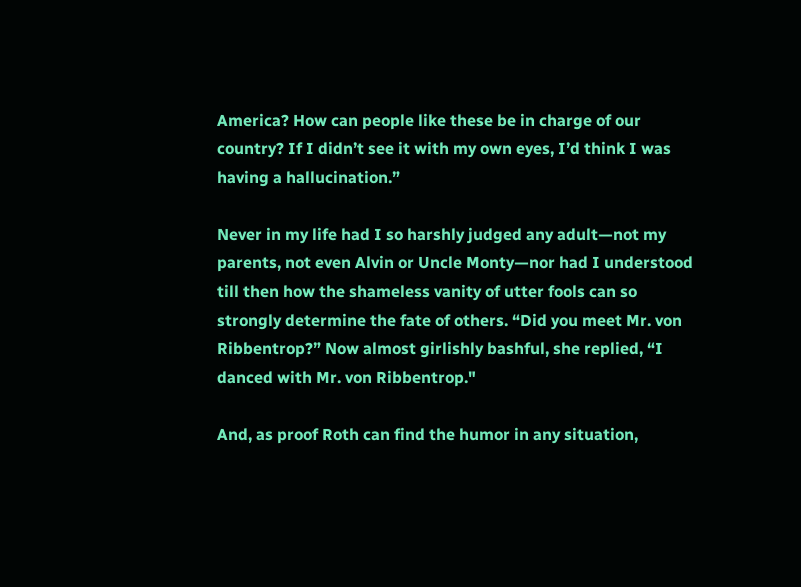America? How can people like these be in charge of our country? If I didn’t see it with my own eyes, I’d think I was having a hallucination.”

Never in my life had I so harshly judged any adult—not my parents, not even Alvin or Uncle Monty—nor had I understood till then how the shameless vanity of utter fools can so strongly determine the fate of others. “Did you meet Mr. von Ribbentrop?” Now almost girlishly bashful, she replied, “I danced with Mr. von Ribbentrop."

And, as proof Roth can find the humor in any situation,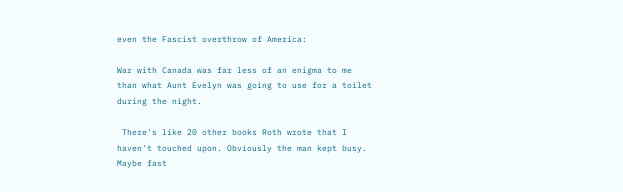even the Fascist overthrow of America:

War with Canada was far less of an enigma to me than what Aunt Evelyn was going to use for a toilet during the night.

 There's like 20 other books Roth wrote that I haven't touched upon. Obviously the man kept busy. Maybe fast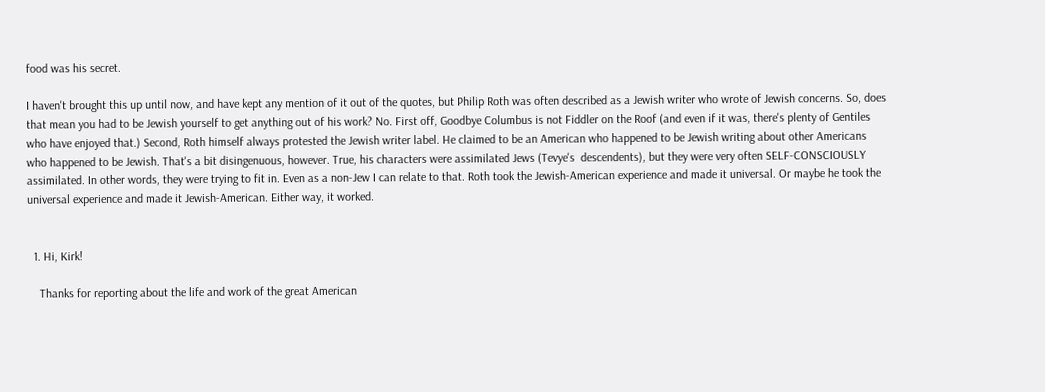food was his secret.

I haven't brought this up until now, and have kept any mention of it out of the quotes, but Philip Roth was often described as a Jewish writer who wrote of Jewish concerns. So, does that mean you had to be Jewish yourself to get anything out of his work? No. First off, Goodbye Columbus is not Fiddler on the Roof (and even if it was, there's plenty of Gentiles who have enjoyed that.) Second, Roth himself always protested the Jewish writer label. He claimed to be an American who happened to be Jewish writing about other Americans who happened to be Jewish. That's a bit disingenuous, however. True, his characters were assimilated Jews (Tevye's  descendents), but they were very often SELF-CONSCIOUSLY assimilated. In other words, they were trying to fit in. Even as a non-Jew I can relate to that. Roth took the Jewish-American experience and made it universal. Or maybe he took the universal experience and made it Jewish-American. Either way, it worked.


  1. Hi, Kirk!

    Thanks for reporting about the life and work of the great American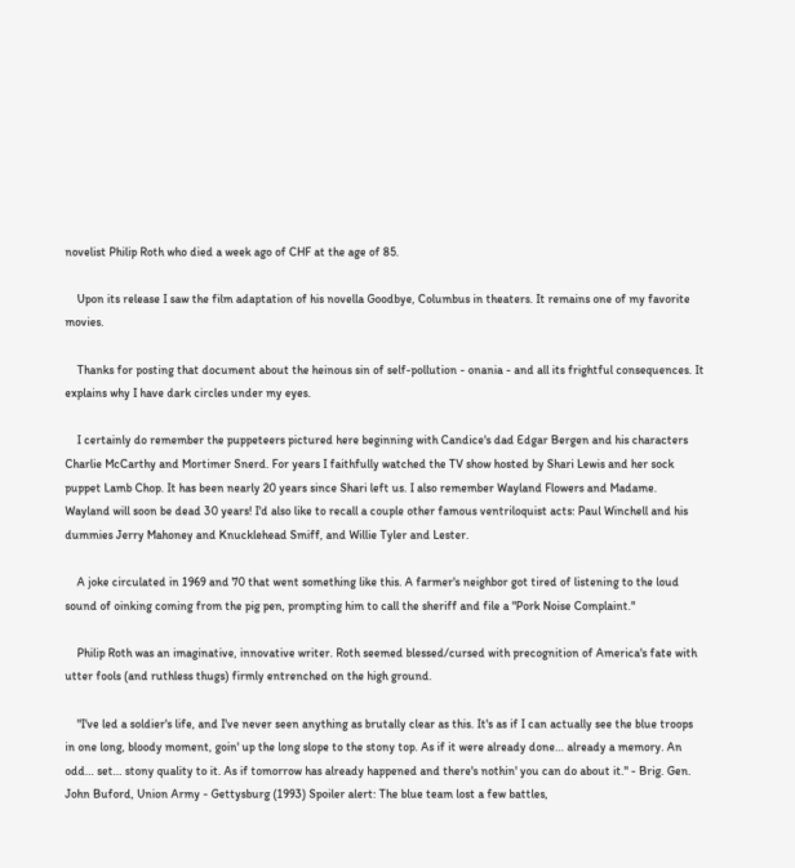novelist Philip Roth who died a week ago of CHF at the age of 85.

    Upon its release I saw the film adaptation of his novella Goodbye, Columbus in theaters. It remains one of my favorite movies.

    Thanks for posting that document about the heinous sin of self-pollution - onania - and all its frightful consequences. It explains why I have dark circles under my eyes.

    I certainly do remember the puppeteers pictured here beginning with Candice's dad Edgar Bergen and his characters Charlie McCarthy and Mortimer Snerd. For years I faithfully watched the TV show hosted by Shari Lewis and her sock puppet Lamb Chop. It has been nearly 20 years since Shari left us. I also remember Wayland Flowers and Madame. Wayland will soon be dead 30 years! I'd also like to recall a couple other famous ventriloquist acts: Paul Winchell and his dummies Jerry Mahoney and Knucklehead Smiff, and Willie Tyler and Lester.

    A joke circulated in 1969 and 70 that went something like this. A farmer's neighbor got tired of listening to the loud sound of oinking coming from the pig pen, prompting him to call the sheriff and file a "Pork Noise Complaint."

    Philip Roth was an imaginative, innovative writer. Roth seemed blessed/cursed with precognition of America's fate with utter fools (and ruthless thugs) firmly entrenched on the high ground.

    "I've led a soldier's life, and I've never seen anything as brutally clear as this. It's as if I can actually see the blue troops in one long, bloody moment, goin' up the long slope to the stony top. As if it were already done... already a memory. An odd... set... stony quality to it. As if tomorrow has already happened and there's nothin' you can do about it." - Brig. Gen. John Buford, Union Army - Gettysburg (1993) Spoiler alert: The blue team lost a few battles,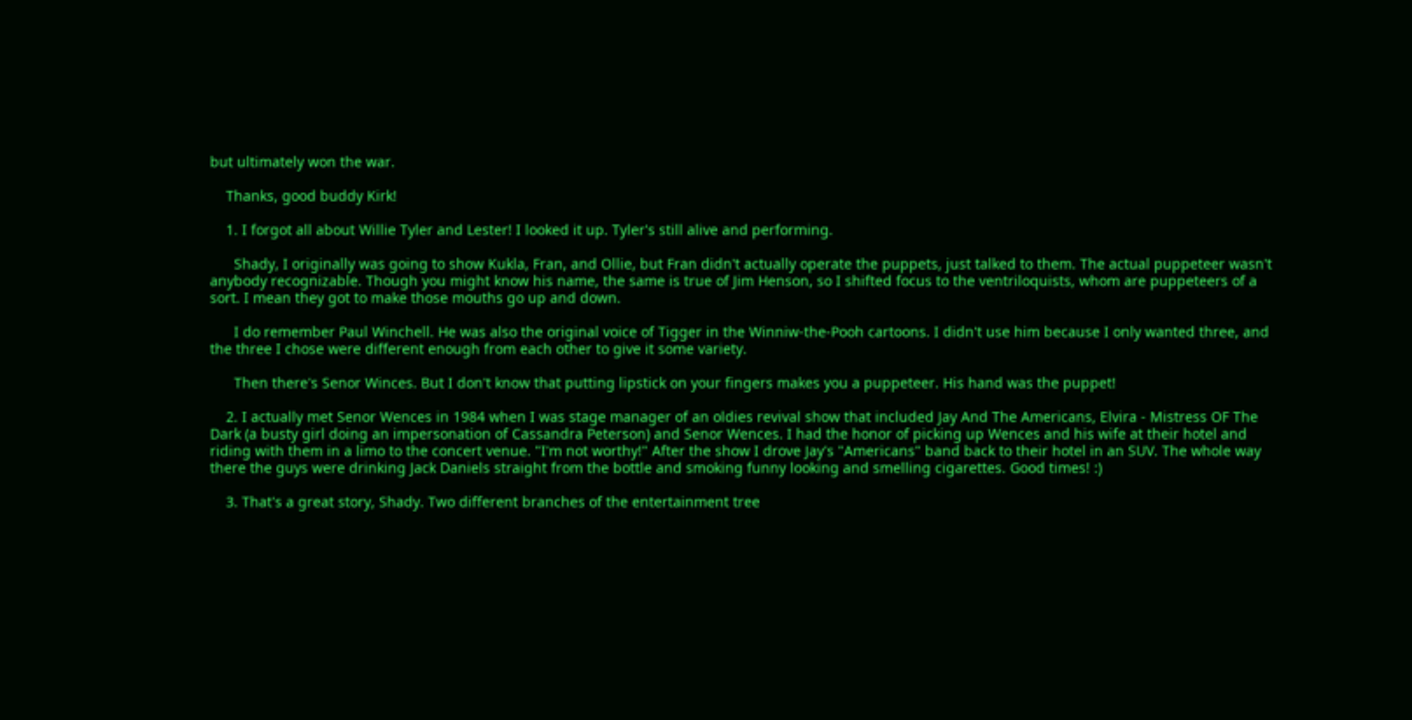but ultimately won the war.

    Thanks, good buddy Kirk!

    1. I forgot all about Willie Tyler and Lester! I looked it up. Tyler's still alive and performing.

      Shady, I originally was going to show Kukla, Fran, and Ollie, but Fran didn't actually operate the puppets, just talked to them. The actual puppeteer wasn't anybody recognizable. Though you might know his name, the same is true of Jim Henson, so I shifted focus to the ventriloquists, whom are puppeteers of a sort. I mean they got to make those mouths go up and down.

      I do remember Paul Winchell. He was also the original voice of Tigger in the Winniw-the-Pooh cartoons. I didn't use him because I only wanted three, and the three I chose were different enough from each other to give it some variety.

      Then there's Senor Winces. But I don't know that putting lipstick on your fingers makes you a puppeteer. His hand was the puppet!

    2. I actually met Senor Wences in 1984 when I was stage manager of an oldies revival show that included Jay And The Americans, Elvira - Mistress OF The Dark (a busty girl doing an impersonation of Cassandra Peterson) and Senor Wences. I had the honor of picking up Wences and his wife at their hotel and riding with them in a limo to the concert venue. "I'm not worthy!" After the show I drove Jay's "Americans" band back to their hotel in an SUV. The whole way there the guys were drinking Jack Daniels straight from the bottle and smoking funny looking and smelling cigarettes. Good times! :)

    3. That's a great story, Shady. Two different branches of the entertainment tree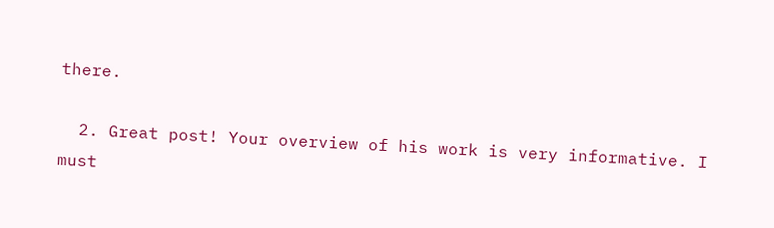there.

  2. Great post! Your overview of his work is very informative. I must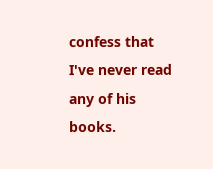confess that I've never read any of his books.